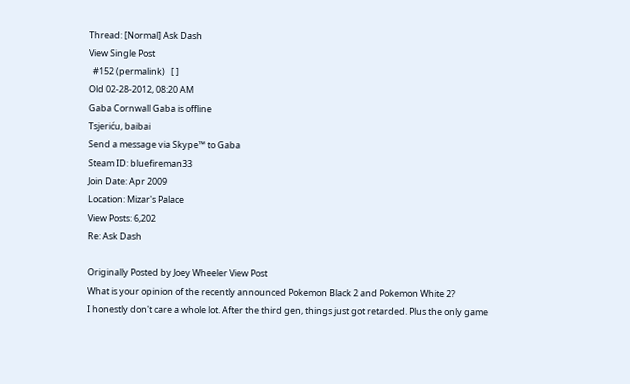Thread: [Normal] Ask Dash
View Single Post
  #152 (permalink)   [ ]
Old 02-28-2012, 08:20 AM
Gaba Cornwall Gaba is offline
Tsjeriću, baibai
Send a message via Skype™ to Gaba
Steam ID: bluefireman33
Join Date: Apr 2009
Location: Mizar's Palace
View Posts: 6,202
Re: Ask Dash

Originally Posted by Joey Wheeler View Post
What is your opinion of the recently announced Pokemon Black 2 and Pokemon White 2?
I honestly don't care a whole lot. After the third gen, things just got retarded. Plus the only game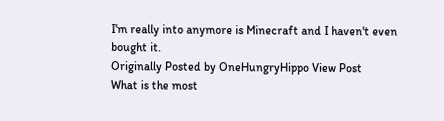I'm really into anymore is Minecraft and I haven't even bought it.
Originally Posted by OneHungryHippo View Post
What is the most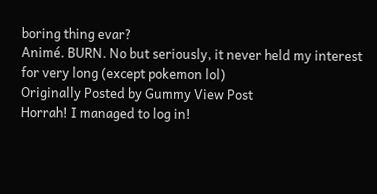boring thing evar?
Animé. BURN. No but seriously, it never held my interest for very long (except pokemon lol)
Originally Posted by Gummy View Post
Horrah! I managed to log in!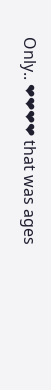Only.. ❤❤❤❤ that was ages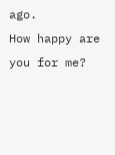ago.
How happy are you for me?